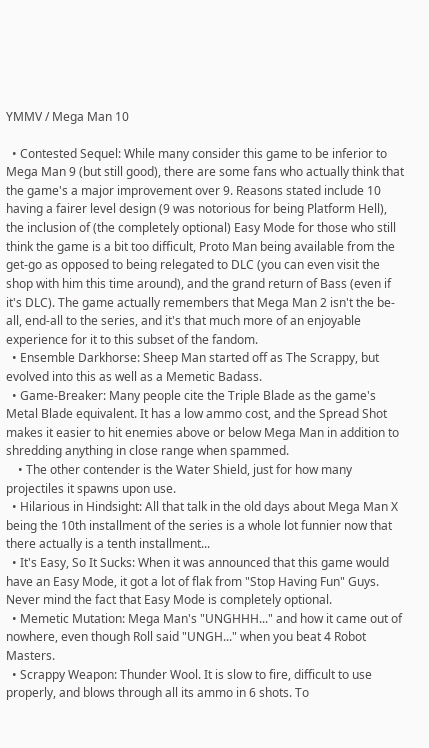YMMV / Mega Man 10

  • Contested Sequel: While many consider this game to be inferior to Mega Man 9 (but still good), there are some fans who actually think that the game's a major improvement over 9. Reasons stated include 10 having a fairer level design (9 was notorious for being Platform Hell), the inclusion of (the completely optional) Easy Mode for those who still think the game is a bit too difficult, Proto Man being available from the get-go as opposed to being relegated to DLC (you can even visit the shop with him this time around), and the grand return of Bass (even if it's DLC). The game actually remembers that Mega Man 2 isn't the be-all, end-all to the series, and it's that much more of an enjoyable experience for it to this subset of the fandom.
  • Ensemble Darkhorse: Sheep Man started off as The Scrappy, but evolved into this as well as a Memetic Badass.
  • Game-Breaker: Many people cite the Triple Blade as the game's Metal Blade equivalent. It has a low ammo cost, and the Spread Shot makes it easier to hit enemies above or below Mega Man in addition to shredding anything in close range when spammed.
    • The other contender is the Water Shield, just for how many projectiles it spawns upon use.
  • Hilarious in Hindsight: All that talk in the old days about Mega Man X being the 10th installment of the series is a whole lot funnier now that there actually is a tenth installment...
  • It's Easy, So It Sucks: When it was announced that this game would have an Easy Mode, it got a lot of flak from "Stop Having Fun" Guys. Never mind the fact that Easy Mode is completely optional.
  • Memetic Mutation: Mega Man's "UNGHHH..." and how it came out of nowhere, even though Roll said "UNGH..." when you beat 4 Robot Masters.
  • Scrappy Weapon: Thunder Wool. It is slow to fire, difficult to use properly, and blows through all its ammo in 6 shots. To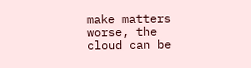make matters worse, the cloud can be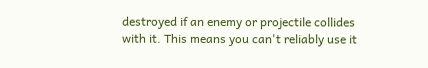destroyed if an enemy or projectile collides with it. This means you can't reliably use it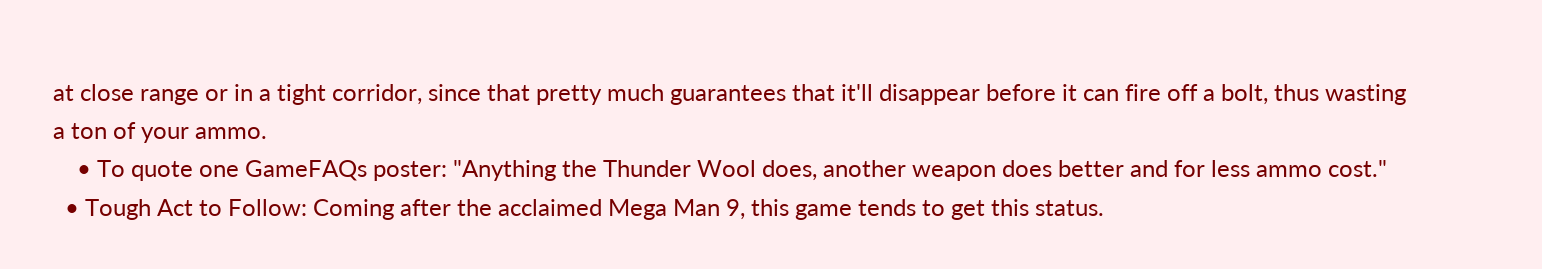at close range or in a tight corridor, since that pretty much guarantees that it'll disappear before it can fire off a bolt, thus wasting a ton of your ammo.
    • To quote one GameFAQs poster: "Anything the Thunder Wool does, another weapon does better and for less ammo cost."
  • Tough Act to Follow: Coming after the acclaimed Mega Man 9, this game tends to get this status.